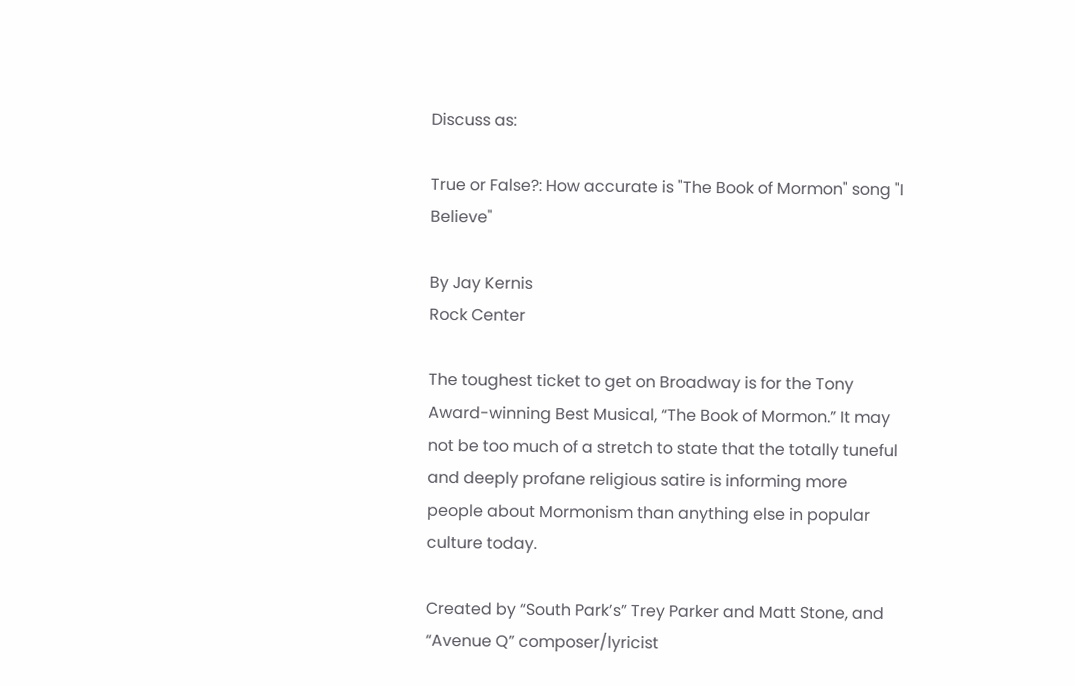Discuss as:

True or False?: How accurate is "The Book of Mormon" song "I Believe"

By Jay Kernis
Rock Center

The toughest ticket to get on Broadway is for the Tony Award-winning Best Musical, “The Book of Mormon.” It may not be too much of a stretch to state that the totally tuneful and deeply profane religious satire is informing more people about Mormonism than anything else in popular culture today.

Created by “South Park’s” Trey Parker and Matt Stone, and “Avenue Q” composer/lyricist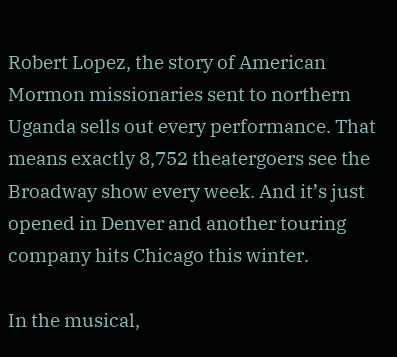Robert Lopez, the story of American Mormon missionaries sent to northern Uganda sells out every performance. That means exactly 8,752 theatergoers see the Broadway show every week. And it’s just opened in Denver and another touring company hits Chicago this winter.

In the musical,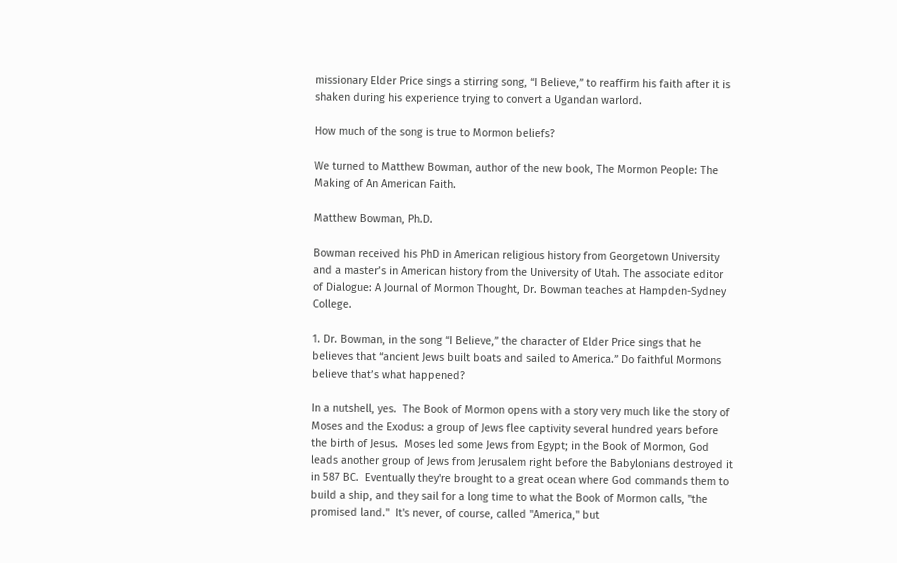missionary Elder Price sings a stirring song, “I Believe,” to reaffirm his faith after it is shaken during his experience trying to convert a Ugandan warlord.

How much of the song is true to Mormon beliefs?

We turned to Matthew Bowman, author of the new book, The Mormon People: The Making of An American Faith.

Matthew Bowman, Ph.D.

Bowman received his PhD in American religious history from Georgetown University and a master’s in American history from the University of Utah. The associate editor of Dialogue: A Journal of Mormon Thought, Dr. Bowman teaches at Hampden-Sydney College.

1. Dr. Bowman, in the song “I Believe,” the character of Elder Price sings that he believes that “ancient Jews built boats and sailed to America.” Do faithful Mormons believe that’s what happened?

In a nutshell, yes.  The Book of Mormon opens with a story very much like the story of Moses and the Exodus: a group of Jews flee captivity several hundred years before the birth of Jesus.  Moses led some Jews from Egypt; in the Book of Mormon, God leads another group of Jews from Jerusalem right before the Babylonians destroyed it in 587 BC.  Eventually they're brought to a great ocean where God commands them to build a ship, and they sail for a long time to what the Book of Mormon calls, "the promised land."  It's never, of course, called "America," but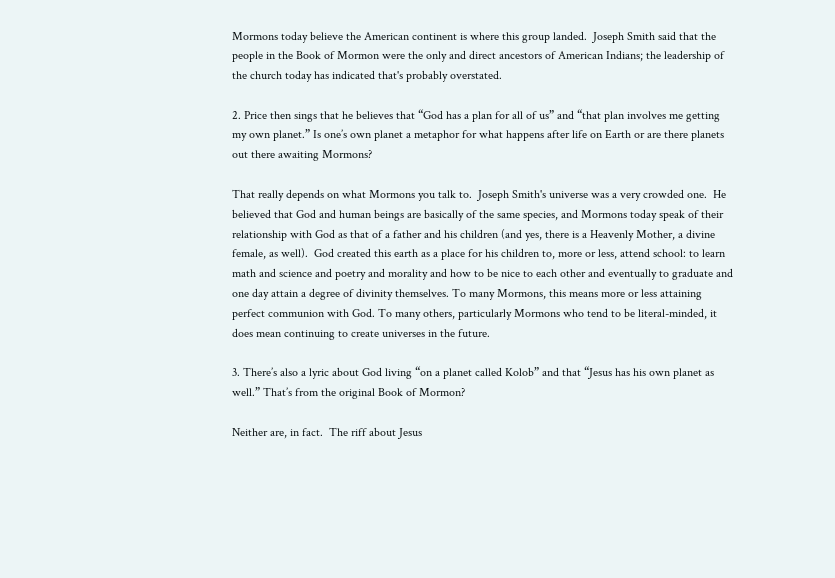Mormons today believe the American continent is where this group landed.  Joseph Smith said that the people in the Book of Mormon were the only and direct ancestors of American Indians; the leadership of the church today has indicated that's probably overstated.

2. Price then sings that he believes that “God has a plan for all of us” and “that plan involves me getting my own planet.” Is one’s own planet a metaphor for what happens after life on Earth or are there planets out there awaiting Mormons?

That really depends on what Mormons you talk to.  Joseph Smith's universe was a very crowded one.  He believed that God and human beings are basically of the same species, and Mormons today speak of their relationship with God as that of a father and his children (and yes, there is a Heavenly Mother, a divine female, as well).  God created this earth as a place for his children to, more or less, attend school: to learn math and science and poetry and morality and how to be nice to each other and eventually to graduate and one day attain a degree of divinity themselves. To many Mormons, this means more or less attaining perfect communion with God. To many others, particularly Mormons who tend to be literal-minded, it does mean continuing to create universes in the future.

3. There’s also a lyric about God living “on a planet called Kolob” and that “Jesus has his own planet as well.” That’s from the original Book of Mormon?

Neither are, in fact.  The riff about Jesus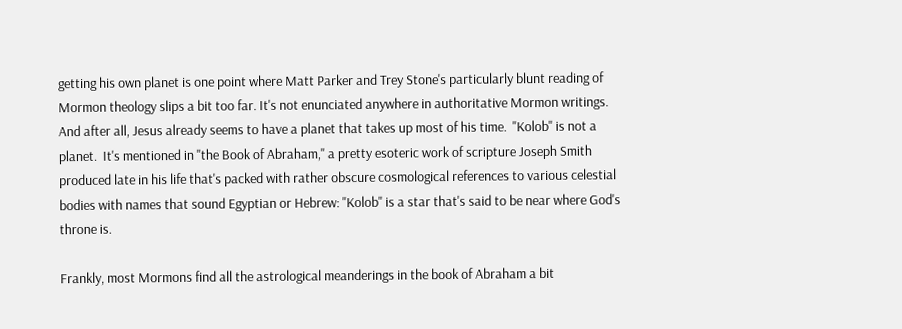getting his own planet is one point where Matt Parker and Trey Stone's particularly blunt reading of Mormon theology slips a bit too far. It's not enunciated anywhere in authoritative Mormon writings.  And after all, Jesus already seems to have a planet that takes up most of his time.  "Kolob" is not a planet.  It's mentioned in "the Book of Abraham," a pretty esoteric work of scripture Joseph Smith produced late in his life that's packed with rather obscure cosmological references to various celestial bodies with names that sound Egyptian or Hebrew: "Kolob" is a star that's said to be near where God's throne is.

Frankly, most Mormons find all the astrological meanderings in the book of Abraham a bit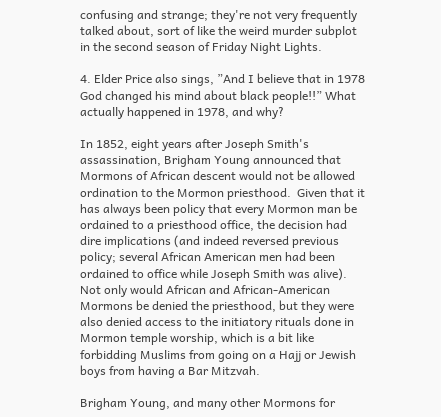confusing and strange; they're not very frequently talked about, sort of like the weird murder subplot in the second season of Friday Night Lights.

4. Elder Price also sings, ”And I believe that in 1978 God changed his mind about black people!!” What actually happened in 1978, and why?

In 1852, eight years after Joseph Smith's assassination, Brigham Young announced that Mormons of African descent would not be allowed ordination to the Mormon priesthood.  Given that it has always been policy that every Mormon man be ordained to a priesthood office, the decision had dire implications (and indeed reversed previous policy; several African American men had been ordained to office while Joseph Smith was alive).  Not only would African and African-American Mormons be denied the priesthood, but they were also denied access to the initiatory rituals done in Mormon temple worship, which is a bit like forbidding Muslims from going on a Hajj or Jewish boys from having a Bar Mitzvah.

Brigham Young, and many other Mormons for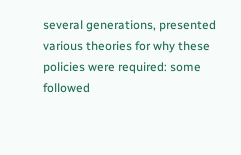several generations, presented various theories for why these policies were required: some followed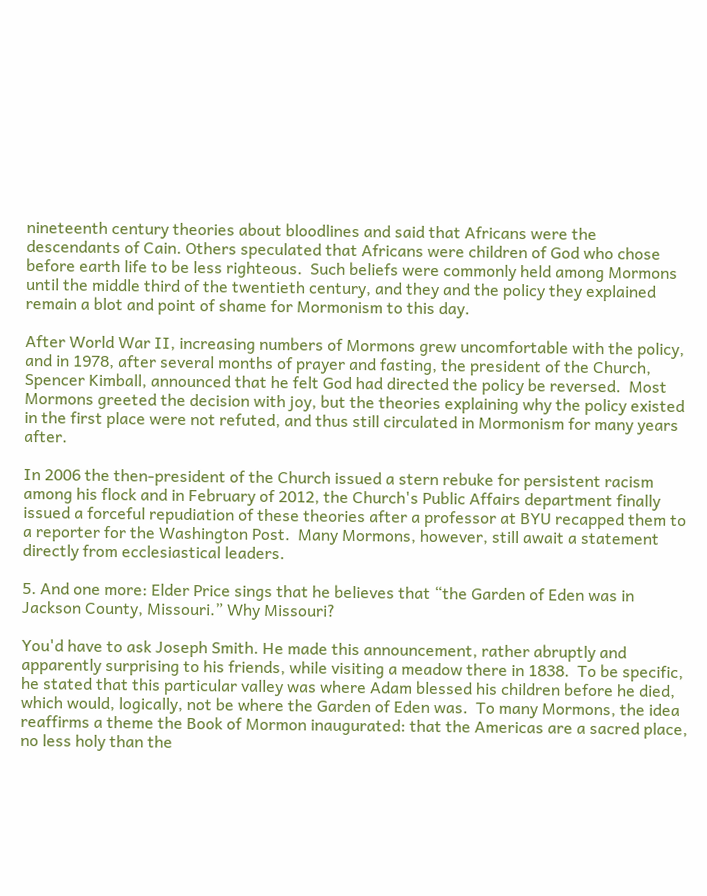nineteenth century theories about bloodlines and said that Africans were the descendants of Cain. Others speculated that Africans were children of God who chose before earth life to be less righteous.  Such beliefs were commonly held among Mormons until the middle third of the twentieth century, and they and the policy they explained remain a blot and point of shame for Mormonism to this day.

After World War II, increasing numbers of Mormons grew uncomfortable with the policy, and in 1978, after several months of prayer and fasting, the president of the Church, Spencer Kimball, announced that he felt God had directed the policy be reversed.  Most Mormons greeted the decision with joy, but the theories explaining why the policy existed in the first place were not refuted, and thus still circulated in Mormonism for many years after.

In 2006 the then-president of the Church issued a stern rebuke for persistent racism among his flock and in February of 2012, the Church's Public Affairs department finally issued a forceful repudiation of these theories after a professor at BYU recapped them to a reporter for the Washington Post.  Many Mormons, however, still await a statement directly from ecclesiastical leaders.

5. And one more: Elder Price sings that he believes that “the Garden of Eden was in Jackson County, Missouri.” Why Missouri?

You'd have to ask Joseph Smith. He made this announcement, rather abruptly and apparently surprising to his friends, while visiting a meadow there in 1838.  To be specific, he stated that this particular valley was where Adam blessed his children before he died, which would, logically, not be where the Garden of Eden was.  To many Mormons, the idea reaffirms a theme the Book of Mormon inaugurated: that the Americas are a sacred place, no less holy than the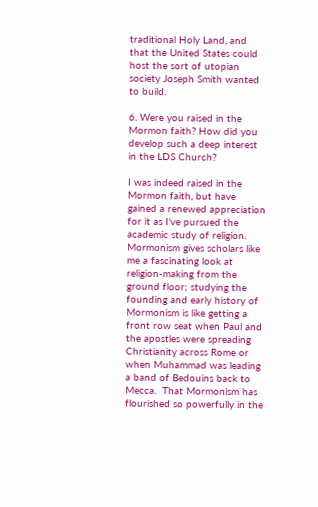traditional Holy Land, and that the United States could host the sort of utopian society Joseph Smith wanted to build.

6. Were you raised in the Mormon faith? How did you develop such a deep interest in the LDS Church?

I was indeed raised in the Mormon faith, but have gained a renewed appreciation for it as I've pursued the academic study of religion.  Mormonism gives scholars like me a fascinating look at religion-making from the ground floor; studying the founding and early history of Mormonism is like getting a front row seat when Paul and the apostles were spreading Christianity across Rome or when Muhammad was leading a band of Bedouins back to Mecca.  That Mormonism has flourished so powerfully in the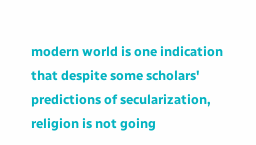modern world is one indication that despite some scholars' predictions of secularization, religion is not going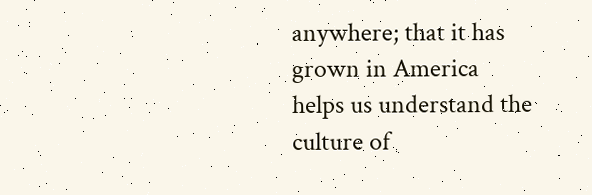anywhere; that it has grown in America helps us understand the culture of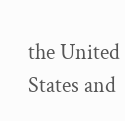the United States and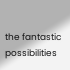the fantastic possibilities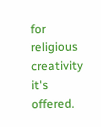for religious creativity it's offered.